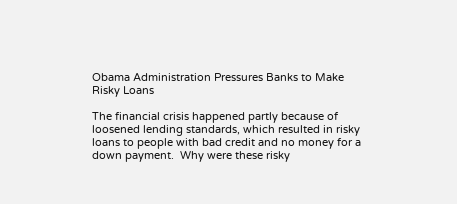Obama Administration Pressures Banks to Make Risky Loans

The financial crisis happened partly because of loosened lending standards, which resulted in risky loans to people with bad credit and no money for a down payment.  Why were these risky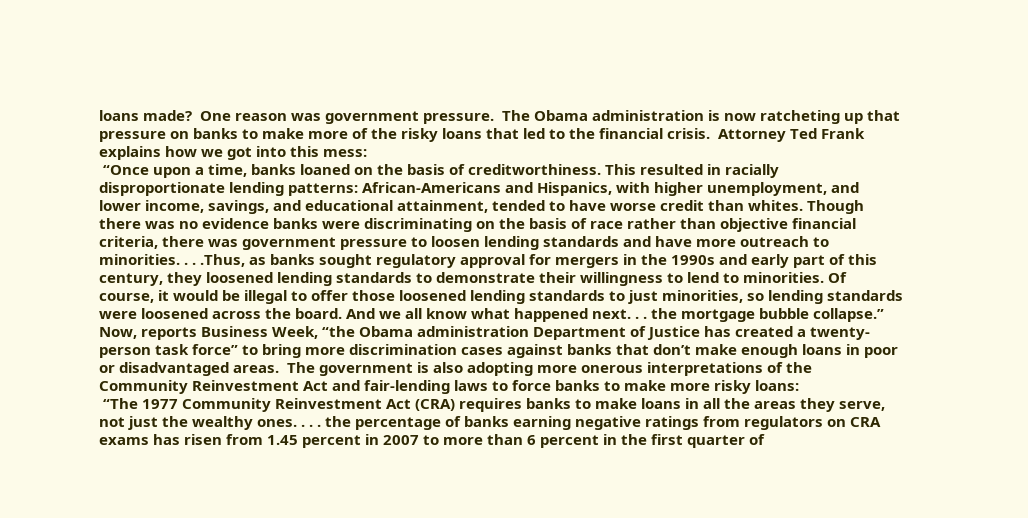loans made?  One reason was government pressure.  The Obama administration is now ratcheting up that pressure on banks to make more of the risky loans that led to the financial crisis.  Attorney Ted Frank explains how we got into this mess:
 “Once upon a time, banks loaned on the basis of creditworthiness. This resulted in racially disproportionate lending patterns: African-Americans and Hispanics, with higher unemployment, and lower income, savings, and educational attainment, tended to have worse credit than whites. Though there was no evidence banks were discriminating on the basis of race rather than objective financial criteria, there was government pressure to loosen lending standards and have more outreach to minorities. . . .Thus, as banks sought regulatory approval for mergers in the 1990s and early part of this century, they loosened lending standards to demonstrate their willingness to lend to minorities. Of course, it would be illegal to offer those loosened lending standards to just minorities, so lending standards were loosened across the board. And we all know what happened next. . . the mortgage bubble collapse.”
Now, reports Business Week, “the Obama administration Department of Justice has created a twenty-person task force” to bring more discrimination cases against banks that don’t make enough loans in poor or disadvantaged areas.  The government is also adopting more onerous interpretations of the Community Reinvestment Act and fair-lending laws to force banks to make more risky loans:
 “The 1977 Community Reinvestment Act (CRA) requires banks to make loans in all the areas they serve, not just the wealthy ones. . . . the percentage of banks earning negative ratings from regulators on CRA exams has risen from 1.45 percent in 2007 to more than 6 percent in the first quarter of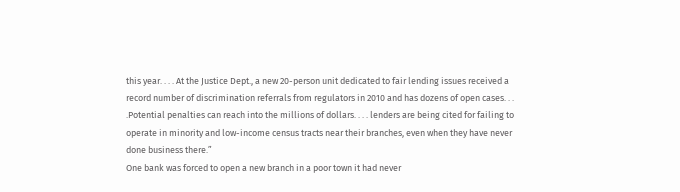this year. . . . At the Justice Dept., a new 20-person unit dedicated to fair lending issues received a record number of discrimination referrals from regulators in 2010 and has dozens of open cases. . . .Potential penalties can reach into the millions of dollars. . . . lenders are being cited for failing to operate in minority and low-income census tracts near their branches, even when they have never done business there.”
One bank was forced to open a new branch in a poor town it had never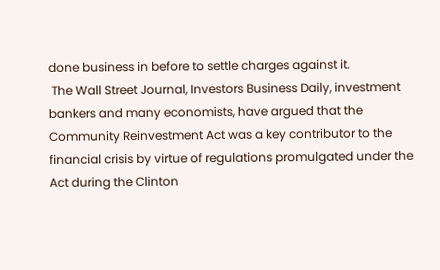done business in before to settle charges against it.
 The Wall Street Journal, Investors Business Daily, investment bankers and many economists, have argued that the Community Reinvestment Act was a key contributor to the financial crisis by virtue of regulations promulgated under the Act during the Clinton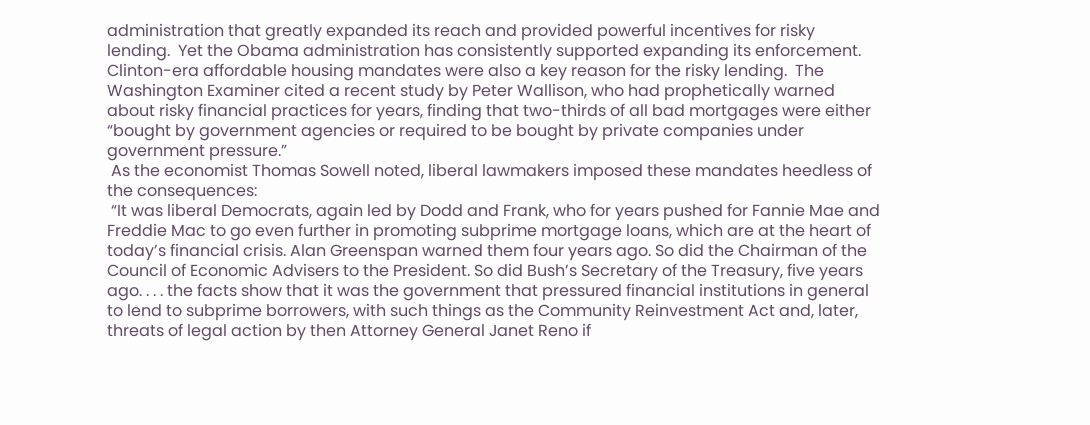administration that greatly expanded its reach and provided powerful incentives for risky lending.  Yet the Obama administration has consistently supported expanding its enforcement.
Clinton-era affordable housing mandates were also a key reason for the risky lending.  The Washington Examiner cited a recent study by Peter Wallison, who had prophetically warned about risky financial practices for years, finding that two-thirds of all bad mortgages were either “bought by government agencies or required to be bought by private companies under government pressure.”
 As the economist Thomas Sowell noted, liberal lawmakers imposed these mandates heedless of the consequences:
 “It was liberal Democrats, again led by Dodd and Frank, who for years pushed for Fannie Mae and Freddie Mac to go even further in promoting subprime mortgage loans, which are at the heart of today’s financial crisis. Alan Greenspan warned them four years ago. So did the Chairman of the Council of Economic Advisers to the President. So did Bush’s Secretary of the Treasury, five years ago. . . . the facts show that it was the government that pressured financial institutions in general to lend to subprime borrowers, with such things as the Community Reinvestment Act and, later, threats of legal action by then Attorney General Janet Reno if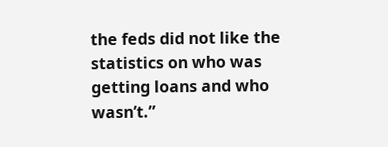the feds did not like the statistics on who was getting loans and who wasn’t.”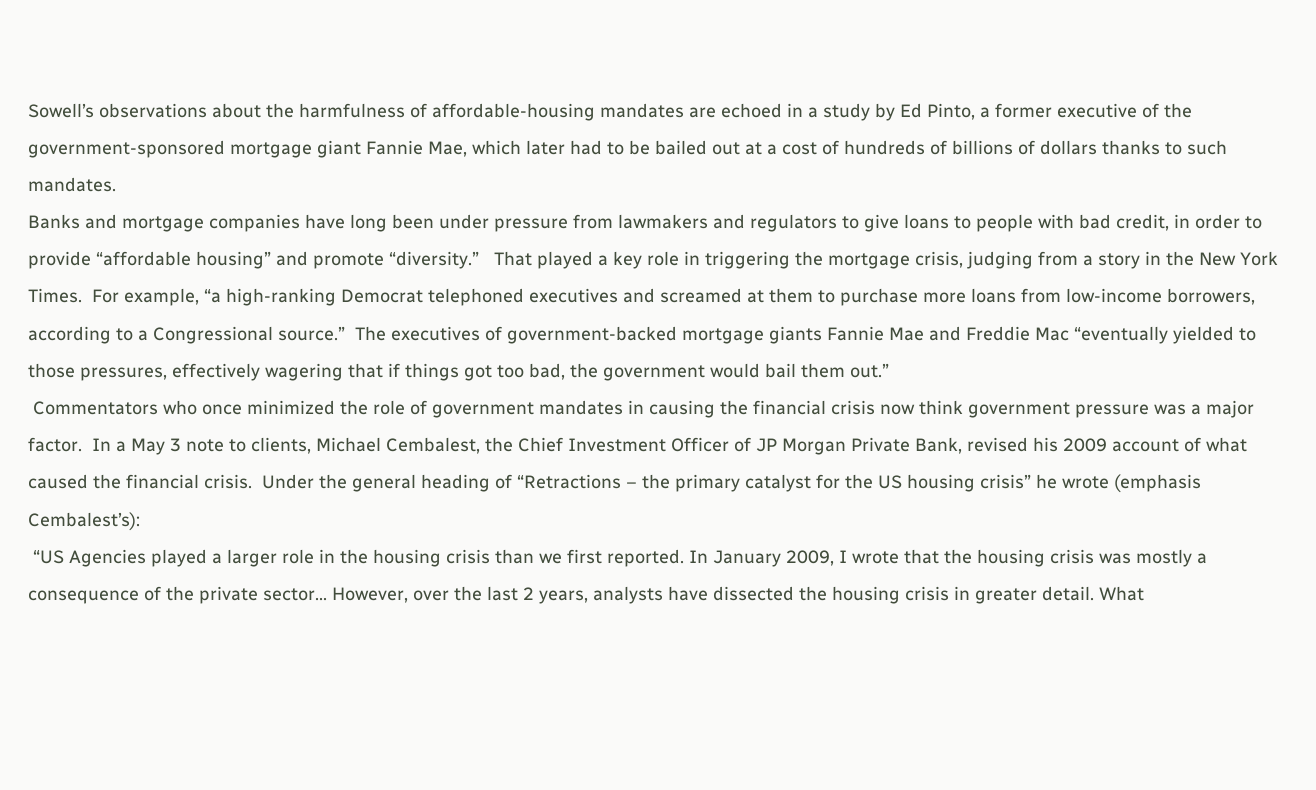Sowell’s observations about the harmfulness of affordable-housing mandates are echoed in a study by Ed Pinto, a former executive of the government-sponsored mortgage giant Fannie Mae, which later had to be bailed out at a cost of hundreds of billions of dollars thanks to such mandates.
Banks and mortgage companies have long been under pressure from lawmakers and regulators to give loans to people with bad credit, in order to provide “affordable housing” and promote “diversity.”   That played a key role in triggering the mortgage crisis, judging from a story in the New York Times.  For example, “a high-ranking Democrat telephoned executives and screamed at them to purchase more loans from low-income borrowers, according to a Congressional source.”  The executives of government-backed mortgage giants Fannie Mae and Freddie Mac “eventually yielded to those pressures, effectively wagering that if things got too bad, the government would bail them out.”
 Commentators who once minimized the role of government mandates in causing the financial crisis now think government pressure was a major factor.  In a May 3 note to clients, Michael Cembalest, the Chief Investment Officer of JP Morgan Private Bank, revised his 2009 account of what caused the financial crisis.  Under the general heading of “Retractions – the primary catalyst for the US housing crisis” he wrote (emphasis Cembalest’s):
 “US Agencies played a larger role in the housing crisis than we first reported. In January 2009, I wrote that the housing crisis was mostly a consequence of the private sector… However, over the last 2 years, analysts have dissected the housing crisis in greater detail. What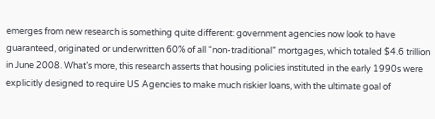emerges from new research is something quite different: government agencies now look to have guaranteed, originated or underwritten 60% of all “non-traditional” mortgages, which totaled $4.6 trillion in June 2008. What’s more, this research asserts that housing policies instituted in the early 1990s were explicitly designed to require US Agencies to make much riskier loans, with the ultimate goal of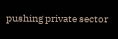pushing private sector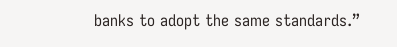banks to adopt the same standards.”